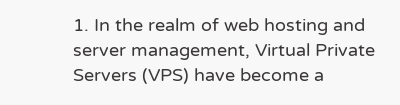1. In the realm of web hosting and server management, Virtual Private Servers (VPS) have become a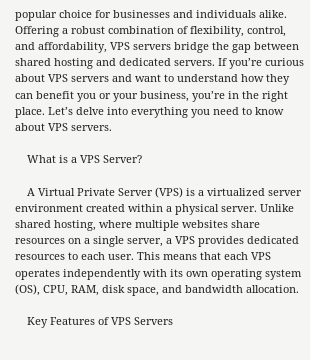popular choice for businesses and individuals alike. Offering a robust combination of flexibility, control, and affordability, VPS servers bridge the gap between shared hosting and dedicated servers. If you’re curious about VPS servers and want to understand how they can benefit you or your business, you’re in the right place. Let’s delve into everything you need to know about VPS servers.

    What is a VPS Server?

    A Virtual Private Server (VPS) is a virtualized server environment created within a physical server. Unlike shared hosting, where multiple websites share resources on a single server, a VPS provides dedicated resources to each user. This means that each VPS operates independently with its own operating system (OS), CPU, RAM, disk space, and bandwidth allocation.

    Key Features of VPS Servers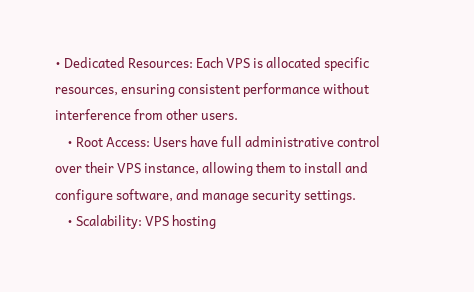• Dedicated Resources: Each VPS is allocated specific resources, ensuring consistent performance without interference from other users.
    • Root Access: Users have full administrative control over their VPS instance, allowing them to install and configure software, and manage security settings.
    • Scalability: VPS hosting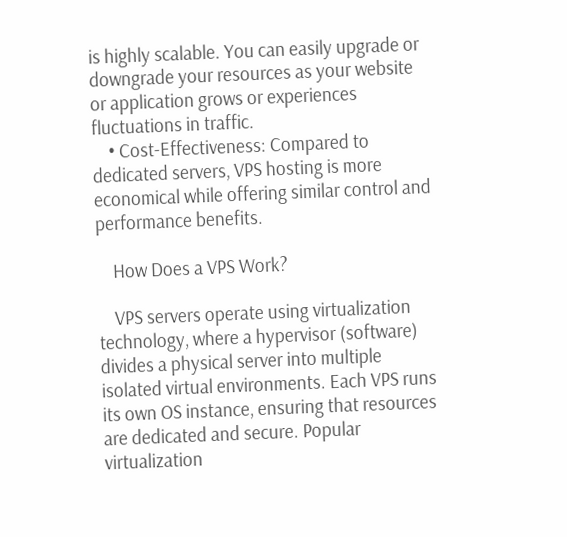is highly scalable. You can easily upgrade or downgrade your resources as your website or application grows or experiences fluctuations in traffic.
    • Cost-Effectiveness: Compared to dedicated servers, VPS hosting is more economical while offering similar control and performance benefits.

    How Does a VPS Work?

    VPS servers operate using virtualization technology, where a hypervisor (software) divides a physical server into multiple isolated virtual environments. Each VPS runs its own OS instance, ensuring that resources are dedicated and secure. Popular virtualization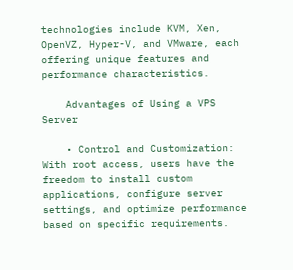technologies include KVM, Xen, OpenVZ, Hyper-V, and VMware, each offering unique features and performance characteristics.

    Advantages of Using a VPS Server

    • Control and Customization: With root access, users have the freedom to install custom applications, configure server settings, and optimize performance based on specific requirements.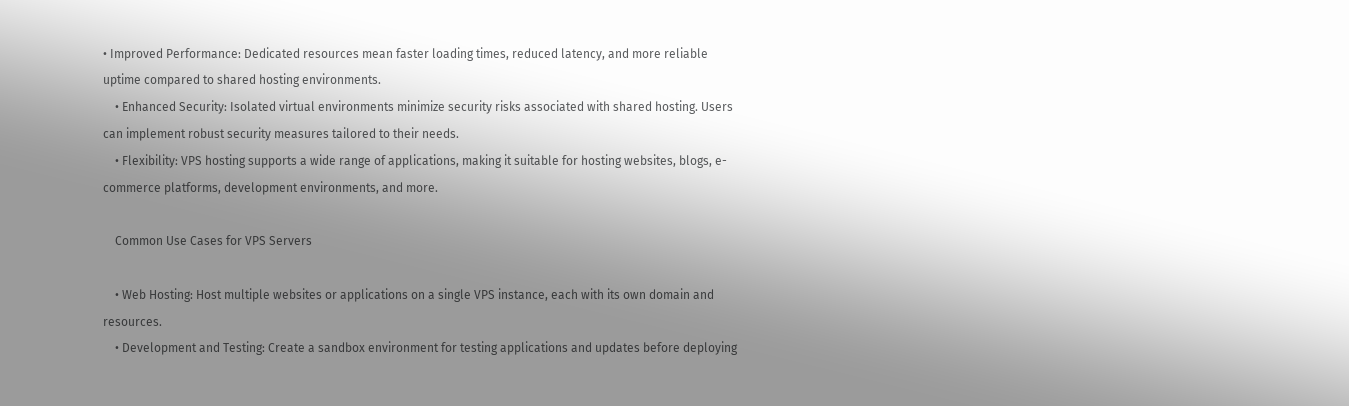• Improved Performance: Dedicated resources mean faster loading times, reduced latency, and more reliable uptime compared to shared hosting environments.
    • Enhanced Security: Isolated virtual environments minimize security risks associated with shared hosting. Users can implement robust security measures tailored to their needs.
    • Flexibility: VPS hosting supports a wide range of applications, making it suitable for hosting websites, blogs, e-commerce platforms, development environments, and more.

    Common Use Cases for VPS Servers

    • Web Hosting: Host multiple websites or applications on a single VPS instance, each with its own domain and resources.
    • Development and Testing: Create a sandbox environment for testing applications and updates before deploying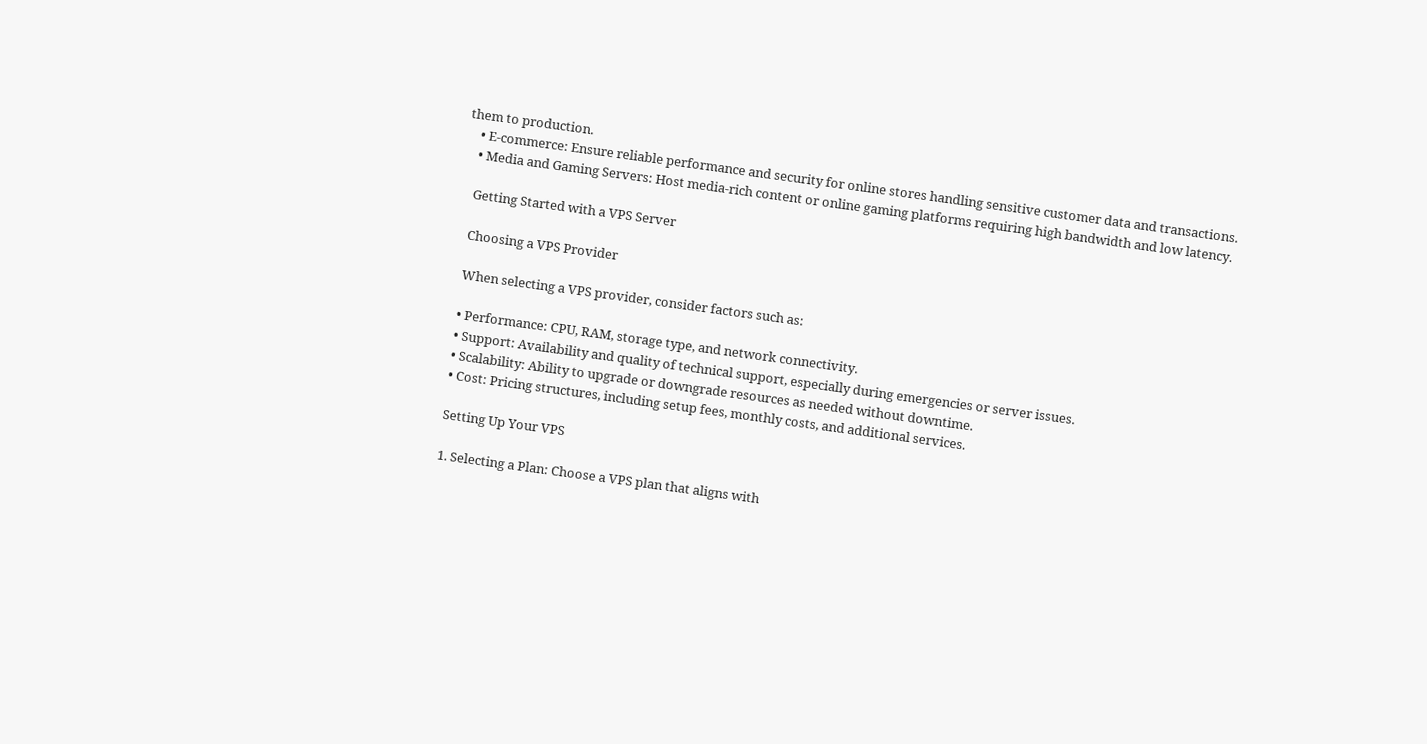them to production.
    • E-commerce: Ensure reliable performance and security for online stores handling sensitive customer data and transactions.
    • Media and Gaming Servers: Host media-rich content or online gaming platforms requiring high bandwidth and low latency.

    Getting Started with a VPS Server

    Choosing a VPS Provider

    When selecting a VPS provider, consider factors such as:

    • Performance: CPU, RAM, storage type, and network connectivity.
    • Support: Availability and quality of technical support, especially during emergencies or server issues.
    • Scalability: Ability to upgrade or downgrade resources as needed without downtime.
    • Cost: Pricing structures, including setup fees, monthly costs, and additional services.

    Setting Up Your VPS

    1. Selecting a Plan: Choose a VPS plan that aligns with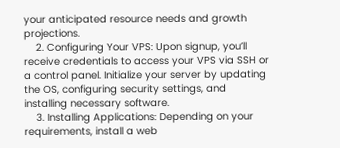your anticipated resource needs and growth projections.
    2. Configuring Your VPS: Upon signup, you’ll receive credentials to access your VPS via SSH or a control panel. Initialize your server by updating the OS, configuring security settings, and installing necessary software.
    3. Installing Applications: Depending on your requirements, install a web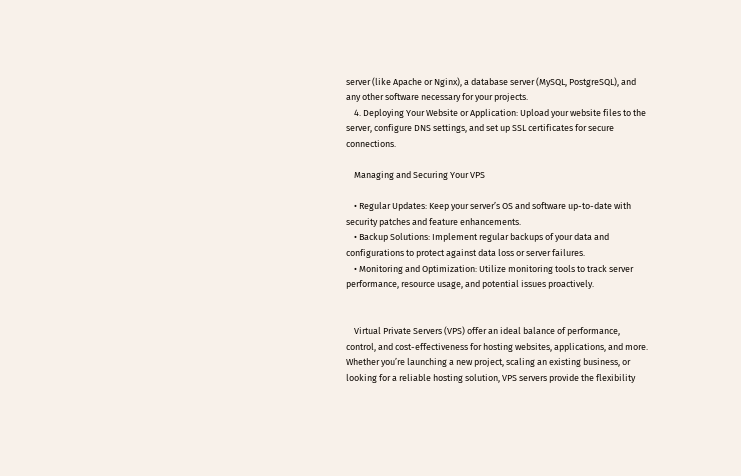server (like Apache or Nginx), a database server (MySQL, PostgreSQL), and any other software necessary for your projects.
    4. Deploying Your Website or Application: Upload your website files to the server, configure DNS settings, and set up SSL certificates for secure connections.

    Managing and Securing Your VPS

    • Regular Updates: Keep your server’s OS and software up-to-date with security patches and feature enhancements.
    • Backup Solutions: Implement regular backups of your data and configurations to protect against data loss or server failures.
    • Monitoring and Optimization: Utilize monitoring tools to track server performance, resource usage, and potential issues proactively.


    Virtual Private Servers (VPS) offer an ideal balance of performance, control, and cost-effectiveness for hosting websites, applications, and more. Whether you’re launching a new project, scaling an existing business, or looking for a reliable hosting solution, VPS servers provide the flexibility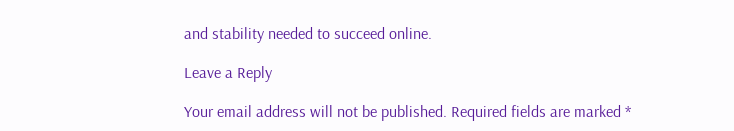and stability needed to succeed online.

Leave a Reply

Your email address will not be published. Required fields are marked *